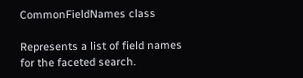CommonFieldNames class

Represents a list of field names for the faceted search.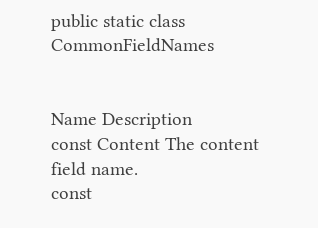public static class CommonFieldNames


Name Description
const Content The content field name.
const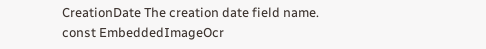CreationDate The creation date field name.
const EmbeddedImageOcr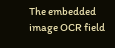The embedded image OCR field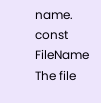name.
const FileName The file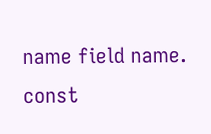name field name.
const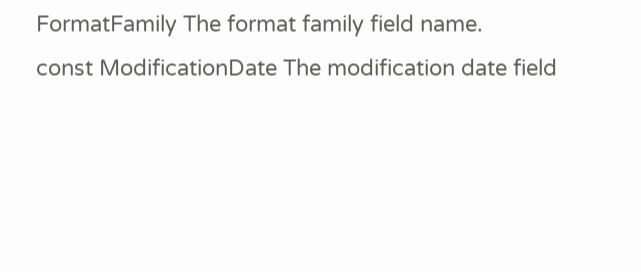FormatFamily The format family field name.
const ModificationDate The modification date field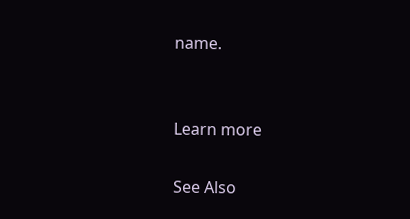name.


Learn more

See Also